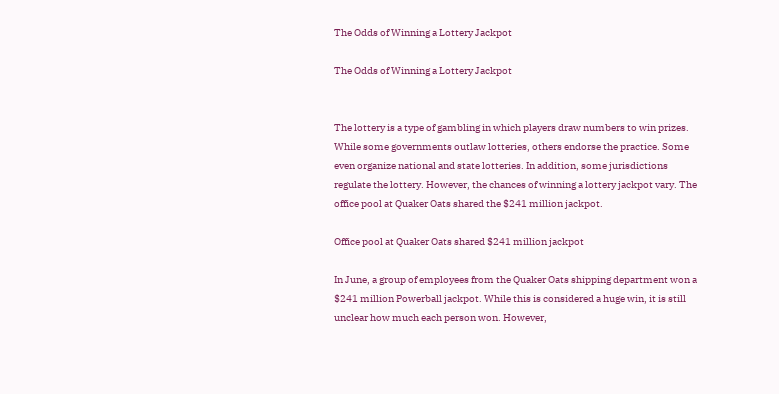The Odds of Winning a Lottery Jackpot

The Odds of Winning a Lottery Jackpot


The lottery is a type of gambling in which players draw numbers to win prizes. While some governments outlaw lotteries, others endorse the practice. Some even organize national and state lotteries. In addition, some jurisdictions regulate the lottery. However, the chances of winning a lottery jackpot vary. The office pool at Quaker Oats shared the $241 million jackpot.

Office pool at Quaker Oats shared $241 million jackpot

In June, a group of employees from the Quaker Oats shipping department won a $241 million Powerball jackpot. While this is considered a huge win, it is still unclear how much each person won. However,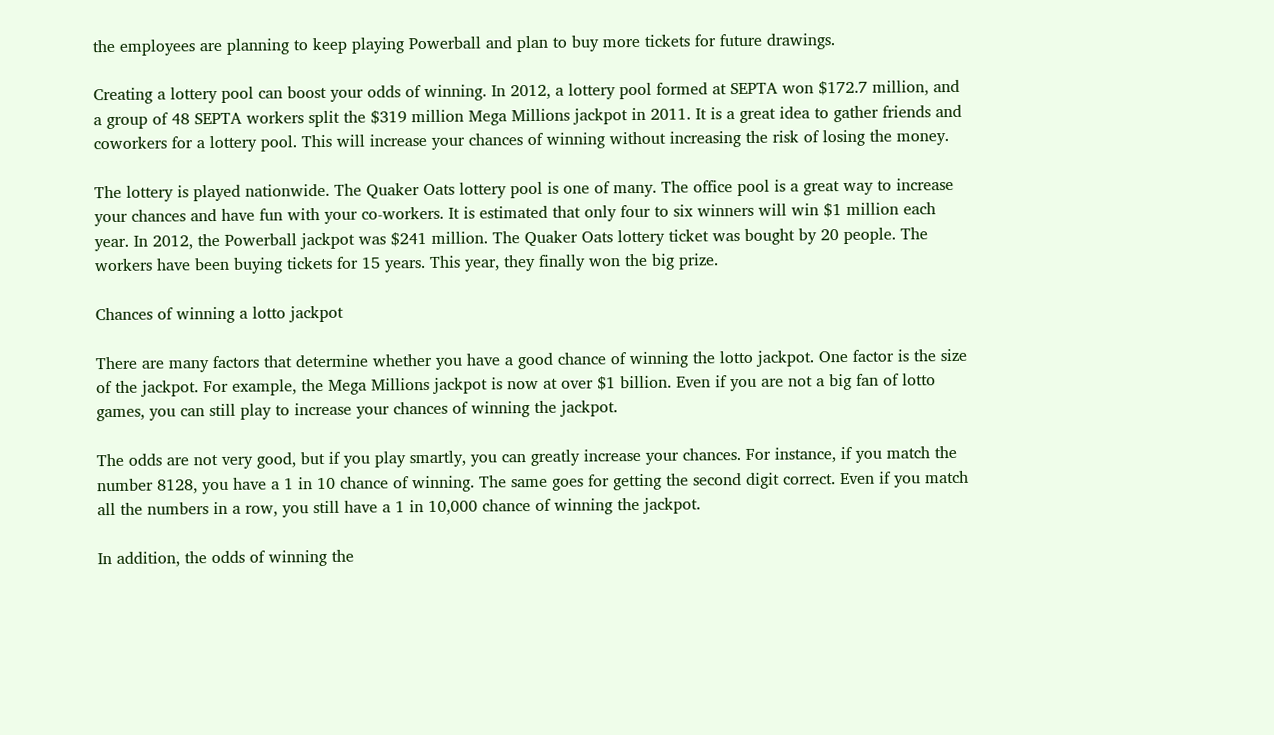the employees are planning to keep playing Powerball and plan to buy more tickets for future drawings.

Creating a lottery pool can boost your odds of winning. In 2012, a lottery pool formed at SEPTA won $172.7 million, and a group of 48 SEPTA workers split the $319 million Mega Millions jackpot in 2011. It is a great idea to gather friends and coworkers for a lottery pool. This will increase your chances of winning without increasing the risk of losing the money.

The lottery is played nationwide. The Quaker Oats lottery pool is one of many. The office pool is a great way to increase your chances and have fun with your co-workers. It is estimated that only four to six winners will win $1 million each year. In 2012, the Powerball jackpot was $241 million. The Quaker Oats lottery ticket was bought by 20 people. The workers have been buying tickets for 15 years. This year, they finally won the big prize.

Chances of winning a lotto jackpot

There are many factors that determine whether you have a good chance of winning the lotto jackpot. One factor is the size of the jackpot. For example, the Mega Millions jackpot is now at over $1 billion. Even if you are not a big fan of lotto games, you can still play to increase your chances of winning the jackpot.

The odds are not very good, but if you play smartly, you can greatly increase your chances. For instance, if you match the number 8128, you have a 1 in 10 chance of winning. The same goes for getting the second digit correct. Even if you match all the numbers in a row, you still have a 1 in 10,000 chance of winning the jackpot.

In addition, the odds of winning the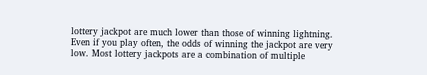lottery jackpot are much lower than those of winning lightning. Even if you play often, the odds of winning the jackpot are very low. Most lottery jackpots are a combination of multiple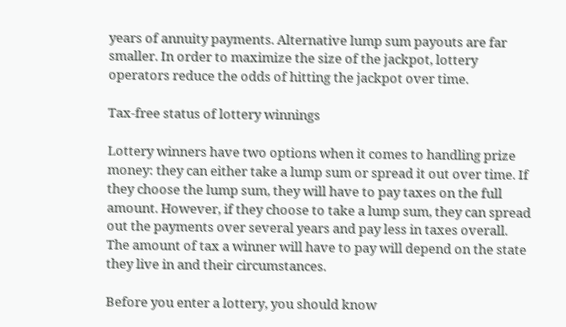years of annuity payments. Alternative lump sum payouts are far smaller. In order to maximize the size of the jackpot, lottery operators reduce the odds of hitting the jackpot over time.

Tax-free status of lottery winnings

Lottery winners have two options when it comes to handling prize money: they can either take a lump sum or spread it out over time. If they choose the lump sum, they will have to pay taxes on the full amount. However, if they choose to take a lump sum, they can spread out the payments over several years and pay less in taxes overall. The amount of tax a winner will have to pay will depend on the state they live in and their circumstances.

Before you enter a lottery, you should know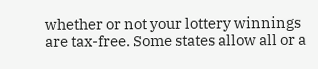whether or not your lottery winnings are tax-free. Some states allow all or a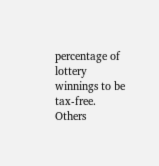percentage of lottery winnings to be tax-free. Others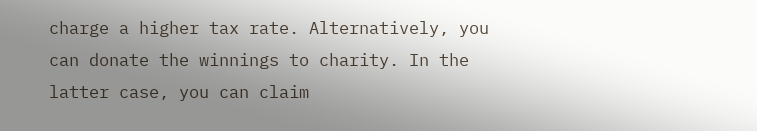charge a higher tax rate. Alternatively, you can donate the winnings to charity. In the latter case, you can claim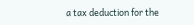a tax deduction for the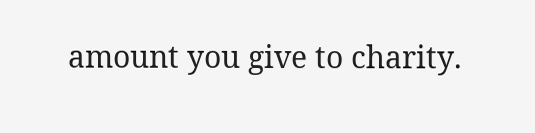amount you give to charity.